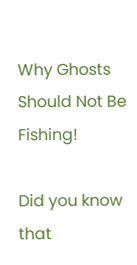Why Ghosts Should Not Be Fishing!

Did you know that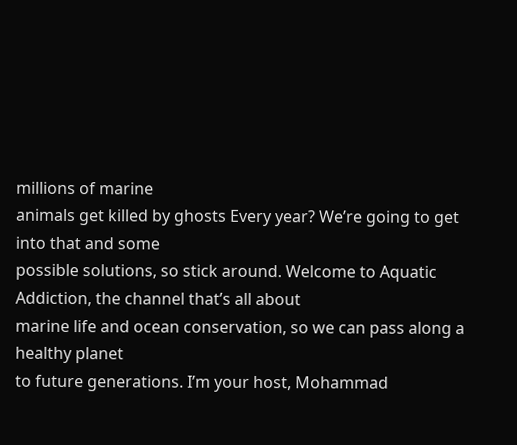millions of marine
animals get killed by ghosts Every year? We’re going to get into that and some
possible solutions, so stick around. Welcome to Aquatic Addiction, the channel that’s all about
marine life and ocean conservation, so we can pass along a healthy planet
to future generations. I’m your host, Mohammad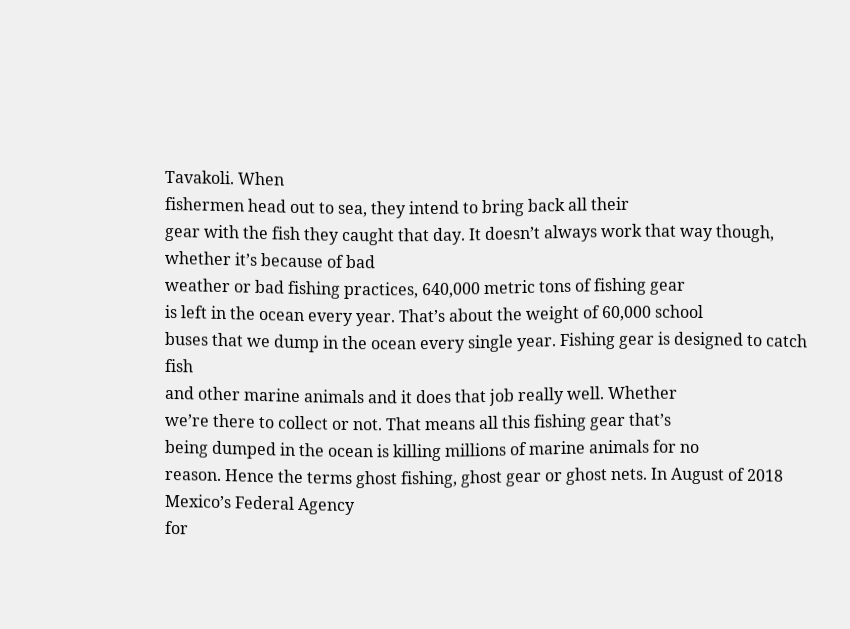Tavakoli. When
fishermen head out to sea, they intend to bring back all their
gear with the fish they caught that day. It doesn’t always work that way though, whether it’s because of bad
weather or bad fishing practices, 640,000 metric tons of fishing gear
is left in the ocean every year. That’s about the weight of 60,000 school
buses that we dump in the ocean every single year. Fishing gear is designed to catch fish
and other marine animals and it does that job really well. Whether
we’re there to collect or not. That means all this fishing gear that’s
being dumped in the ocean is killing millions of marine animals for no
reason. Hence the terms ghost fishing, ghost gear or ghost nets. In August of 2018 Mexico’s Federal Agency
for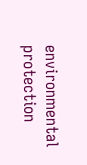environmental protection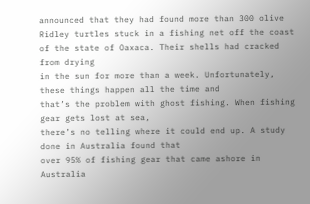announced that they had found more than 300 olive
Ridley turtles stuck in a fishing net off the coast of the state of Oaxaca. Their shells had cracked from drying
in the sun for more than a week. Unfortunately, these things happen all the time and
that’s the problem with ghost fishing. When fishing gear gets lost at sea,
there’s no telling where it could end up. A study done in Australia found that
over 95% of fishing gear that came ashore in Australia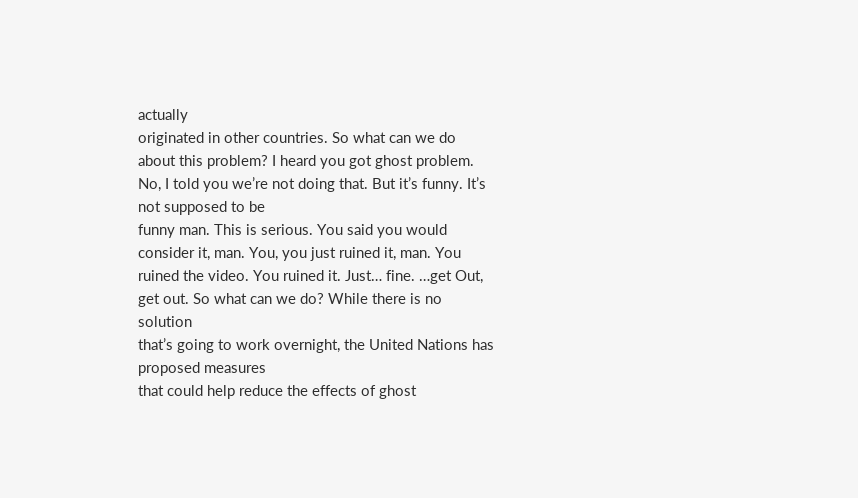actually
originated in other countries. So what can we do about this problem? I heard you got ghost problem. No, I told you we’re not doing that. But it’s funny. It’s not supposed to be
funny man. This is serious. You said you would consider it, man. You, you just ruined it, man. You
ruined the video. You ruined it. Just… fine. …get Out, get out. So what can we do? While there is no solution
that’s going to work overnight, the United Nations has proposed measures
that could help reduce the effects of ghost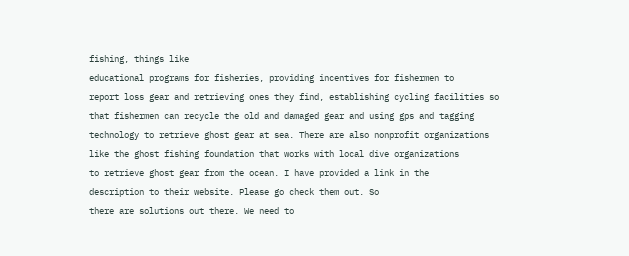fishing, things like
educational programs for fisheries, providing incentives for fishermen to
report loss gear and retrieving ones they find, establishing cycling facilities so
that fishermen can recycle the old and damaged gear and using gps and tagging
technology to retrieve ghost gear at sea. There are also nonprofit organizations
like the ghost fishing foundation that works with local dive organizations
to retrieve ghost gear from the ocean. I have provided a link in the
description to their website. Please go check them out. So
there are solutions out there. We need to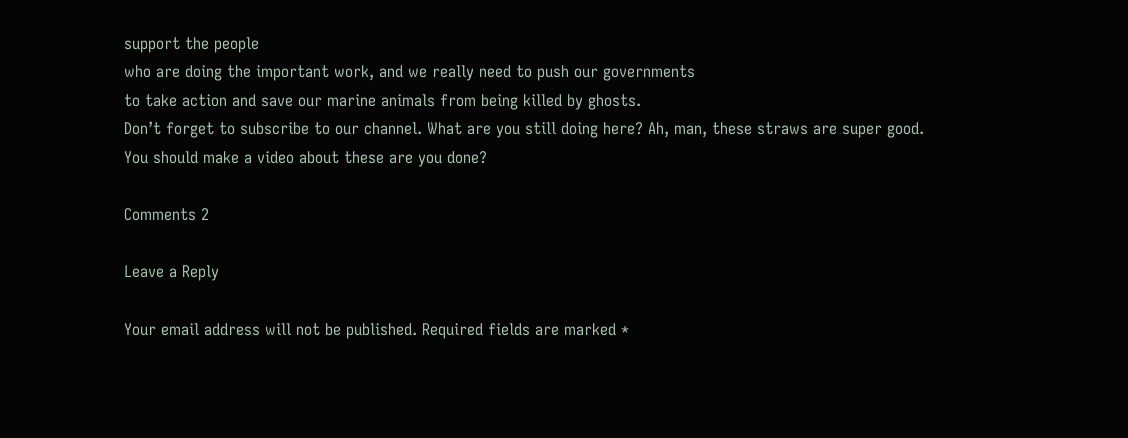support the people
who are doing the important work, and we really need to push our governments
to take action and save our marine animals from being killed by ghosts.
Don’t forget to subscribe to our channel. What are you still doing here? Ah, man, these straws are super good.
You should make a video about these are you done?

Comments 2

Leave a Reply

Your email address will not be published. Required fields are marked *